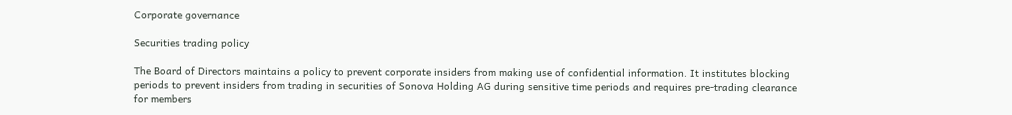Corporate governance

Securities trading policy

The Board of Directors maintains a policy to prevent corporate insiders from making use of confidential information. It institutes blocking periods to prevent insiders from trading in securities of Sonova Holding AG during sensitive time periods and requires pre-trading clearance for members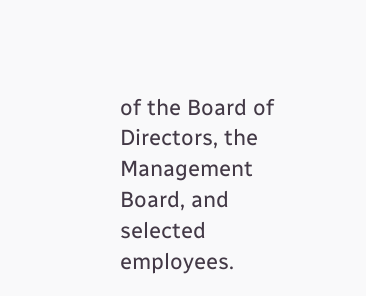of the Board of Directors, the Management Board, and selected employees.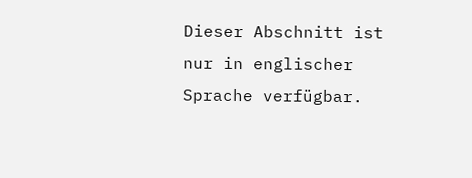Dieser Abschnitt ist nur in englischer Sprache verfügbar.